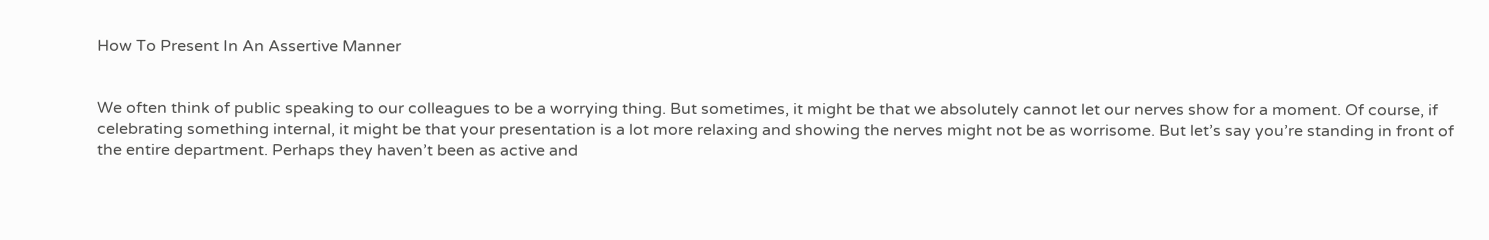How To Present In An Assertive Manner


We often think of public speaking to our colleagues to be a worrying thing. But sometimes, it might be that we absolutely cannot let our nerves show for a moment. Of course, if celebrating something internal, it might be that your presentation is a lot more relaxing and showing the nerves might not be as worrisome. But let’s say you’re standing in front of the entire department. Perhaps they haven’t been as active and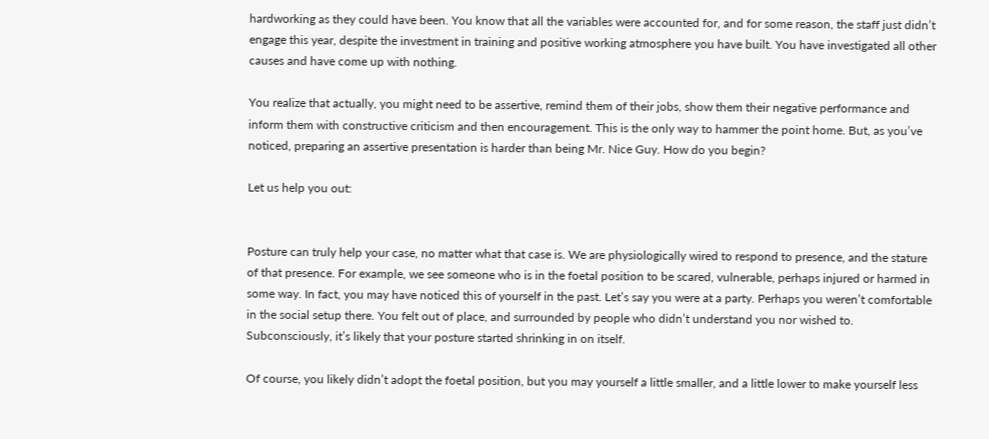hardworking as they could have been. You know that all the variables were accounted for, and for some reason, the staff just didn’t engage this year, despite the investment in training and positive working atmosphere you have built. You have investigated all other causes and have come up with nothing.

You realize that actually, you might need to be assertive, remind them of their jobs, show them their negative performance and inform them with constructive criticism and then encouragement. This is the only way to hammer the point home. But, as you’ve noticed, preparing an assertive presentation is harder than being Mr. Nice Guy. How do you begin?

Let us help you out:


Posture can truly help your case, no matter what that case is. We are physiologically wired to respond to presence, and the stature of that presence. For example, we see someone who is in the foetal position to be scared, vulnerable, perhaps injured or harmed in some way. In fact, you may have noticed this of yourself in the past. Let’s say you were at a party. Perhaps you weren’t comfortable in the social setup there. You felt out of place, and surrounded by people who didn’t understand you nor wished to. Subconsciously, it’s likely that your posture started shrinking in on itself.

Of course, you likely didn’t adopt the foetal position, but you may yourself a little smaller, and a little lower to make yourself less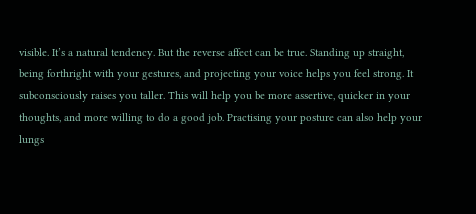visible. It’s a natural tendency. But the reverse affect can be true. Standing up straight, being forthright with your gestures, and projecting your voice helps you feel strong. It subconsciously raises you taller. This will help you be more assertive, quicker in your thoughts, and more willing to do a good job. Practising your posture can also help your lungs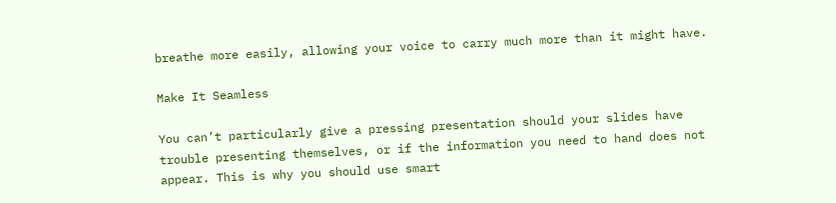breathe more easily, allowing your voice to carry much more than it might have.

Make It Seamless

You can’t particularly give a pressing presentation should your slides have trouble presenting themselves, or if the information you need to hand does not appear. This is why you should use smart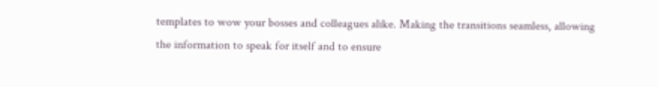templates to wow your bosses and colleagues alike. Making the transitions seamless, allowing the information to speak for itself and to ensure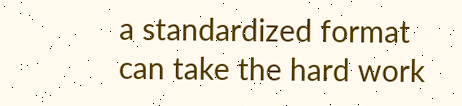a standardized format can take the hard work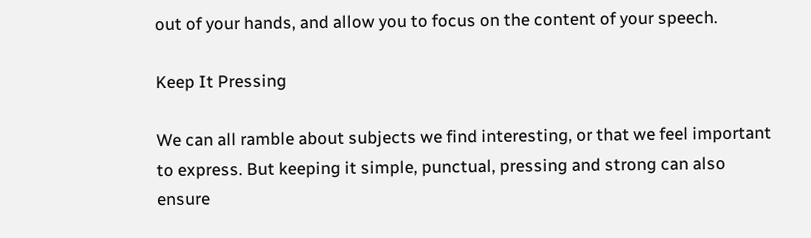out of your hands, and allow you to focus on the content of your speech.

Keep It Pressing

We can all ramble about subjects we find interesting, or that we feel important to express. But keeping it simple, punctual, pressing and strong can also ensure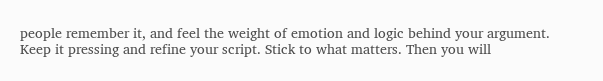people remember it, and feel the weight of emotion and logic behind your argument. Keep it pressing and refine your script. Stick to what matters. Then you will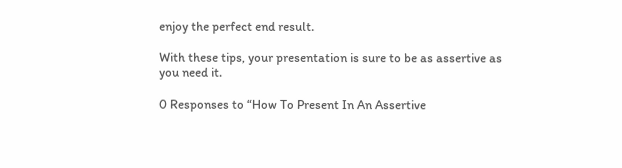enjoy the perfect end result.

With these tips, your presentation is sure to be as assertive as you need it.

0 Responses to “How To Present In An Assertive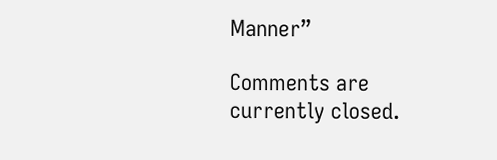Manner”

Comments are currently closed.